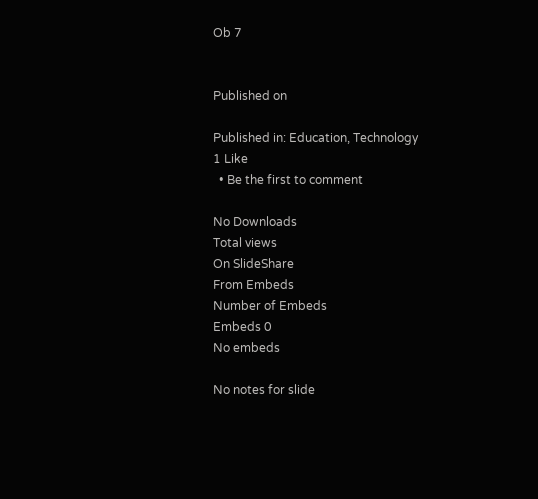Ob 7


Published on

Published in: Education, Technology
1 Like
  • Be the first to comment

No Downloads
Total views
On SlideShare
From Embeds
Number of Embeds
Embeds 0
No embeds

No notes for slide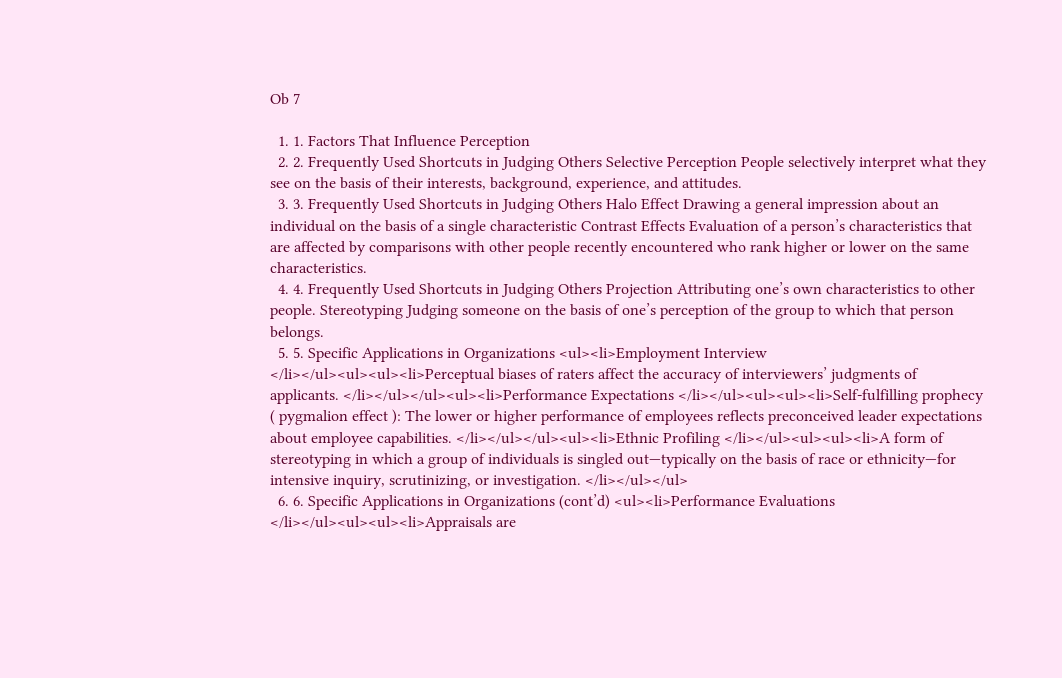Ob 7

  1. 1. Factors That Influence Perception
  2. 2. Frequently Used Shortcuts in Judging Others Selective Perception People selectively interpret what they see on the basis of their interests, background, experience, and attitudes.
  3. 3. Frequently Used Shortcuts in Judging Others Halo Effect Drawing a general impression about an individual on the basis of a single characteristic Contrast Effects Evaluation of a person’s characteristics that are affected by comparisons with other people recently encountered who rank higher or lower on the same characteristics.
  4. 4. Frequently Used Shortcuts in Judging Others Projection Attributing one’s own characteristics to other people. Stereotyping Judging someone on the basis of one’s perception of the group to which that person belongs.
  5. 5. Specific Applications in Organizations <ul><li>Employment Interview </li></ul><ul><ul><li>Perceptual biases of raters affect the accuracy of interviewers’ judgments of applicants. </li></ul></ul><ul><li>Performance Expectations </li></ul><ul><ul><li>Self-fulfilling prophecy ( pygmalion effect ): The lower or higher performance of employees reflects preconceived leader expectations about employee capabilities. </li></ul></ul><ul><li>Ethnic Profiling </li></ul><ul><ul><li>A form of stereotyping in which a group of individuals is singled out—typically on the basis of race or ethnicity—for intensive inquiry, scrutinizing, or investigation. </li></ul></ul>
  6. 6. Specific Applications in Organizations (cont’d) <ul><li>Performance Evaluations </li></ul><ul><ul><li>Appraisals are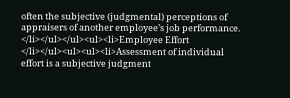often the subjective (judgmental) perceptions of appraisers of another employee’s job performance. </li></ul></ul><ul><li>Employee Effort </li></ul><ul><ul><li>Assessment of individual effort is a subjective judgment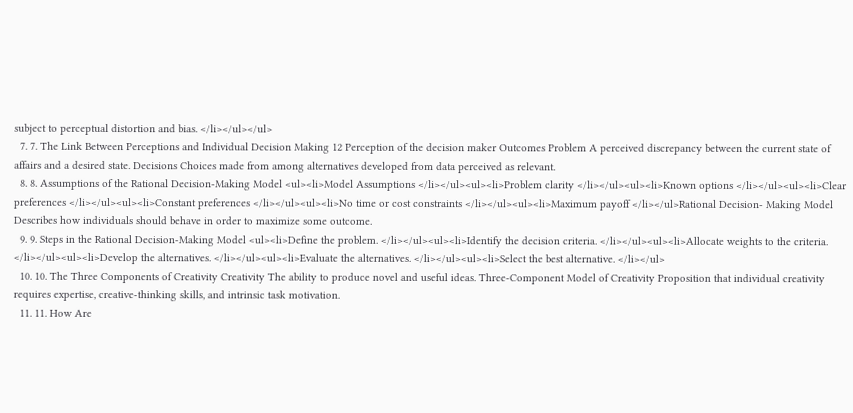subject to perceptual distortion and bias. </li></ul></ul>
  7. 7. The Link Between Perceptions and Individual Decision Making 12 Perception of the decision maker Outcomes Problem A perceived discrepancy between the current state of affairs and a desired state. Decisions Choices made from among alternatives developed from data perceived as relevant.
  8. 8. Assumptions of the Rational Decision-Making Model <ul><li>Model Assumptions </li></ul><ul><li>Problem clarity </li></ul><ul><li>Known options </li></ul><ul><li>Clear preferences </li></ul><ul><li>Constant preferences </li></ul><ul><li>No time or cost constraints </li></ul><ul><li>Maximum payoff </li></ul>Rational Decision- Making Model Describes how individuals should behave in order to maximize some outcome.
  9. 9. Steps in the Rational Decision-Making Model <ul><li>Define the problem. </li></ul><ul><li>Identify the decision criteria. </li></ul><ul><li>Allocate weights to the criteria. </li></ul><ul><li>Develop the alternatives. </li></ul><ul><li>Evaluate the alternatives. </li></ul><ul><li>Select the best alternative. </li></ul>
  10. 10. The Three Components of Creativity Creativity The ability to produce novel and useful ideas. Three-Component Model of Creativity Proposition that individual creativity requires expertise, creative-thinking skills, and intrinsic task motivation.
  11. 11. How Are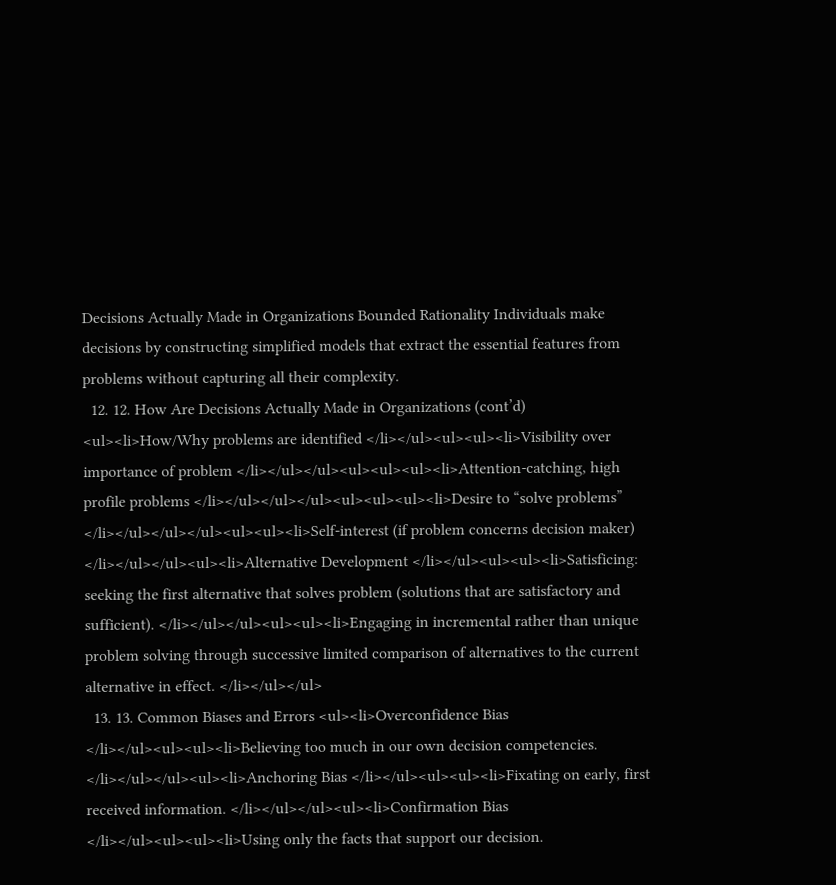Decisions Actually Made in Organizations Bounded Rationality Individuals make decisions by constructing simplified models that extract the essential features from problems without capturing all their complexity.
  12. 12. How Are Decisions Actually Made in Organizations (cont’d) <ul><li>How/Why problems are identified </li></ul><ul><ul><li>Visibility over importance of problem </li></ul></ul><ul><ul><ul><li>Attention-catching, high profile problems </li></ul></ul></ul><ul><ul><ul><li>Desire to “solve problems” </li></ul></ul></ul><ul><ul><li>Self-interest (if problem concerns decision maker) </li></ul></ul><ul><li>Alternative Development </li></ul><ul><ul><li>Satisficing: seeking the first alternative that solves problem (solutions that are satisfactory and sufficient). </li></ul></ul><ul><ul><li>Engaging in incremental rather than unique problem solving through successive limited comparison of alternatives to the current alternative in effect. </li></ul></ul>
  13. 13. Common Biases and Errors <ul><li>Overconfidence Bias </li></ul><ul><ul><li>Believing too much in our own decision competencies. </li></ul></ul><ul><li>Anchoring Bias </li></ul><ul><ul><li>Fixating on early, first received information. </li></ul></ul><ul><li>Confirmation Bias </li></ul><ul><ul><li>Using only the facts that support our decision.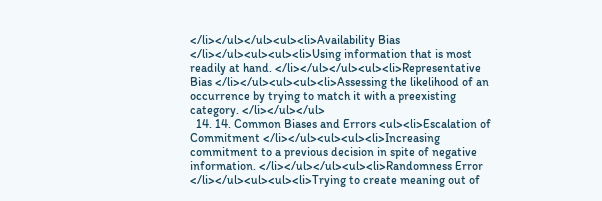</li></ul></ul><ul><li>Availability Bias </li></ul><ul><ul><li>Using information that is most readily at hand. </li></ul></ul><ul><li>Representative Bias </li></ul><ul><ul><li>Assessing the likelihood of an occurrence by trying to match it with a preexisting category. </li></ul></ul>
  14. 14. Common Biases and Errors <ul><li>Escalation of Commitment </li></ul><ul><ul><li>Increasing commitment to a previous decision in spite of negative information. </li></ul></ul><ul><li>Randomness Error </li></ul><ul><ul><li>Trying to create meaning out of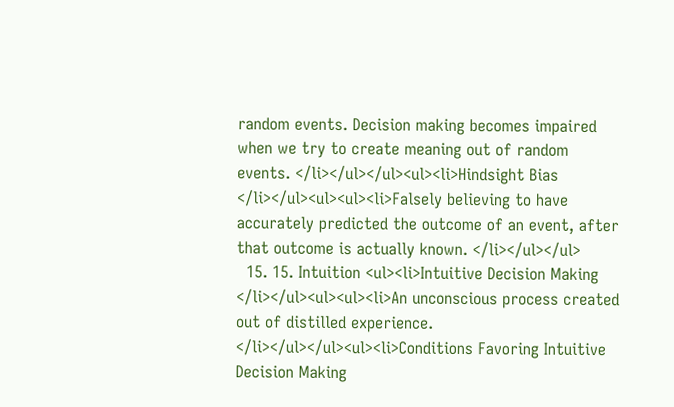random events. Decision making becomes impaired when we try to create meaning out of random events. </li></ul></ul><ul><li>Hindsight Bias </li></ul><ul><ul><li>Falsely believing to have accurately predicted the outcome of an event, after that outcome is actually known. </li></ul></ul>
  15. 15. Intuition <ul><li>Intuitive Decision Making </li></ul><ul><ul><li>An unconscious process created out of distilled experience. </li></ul></ul><ul><li>Conditions Favoring Intuitive Decision Making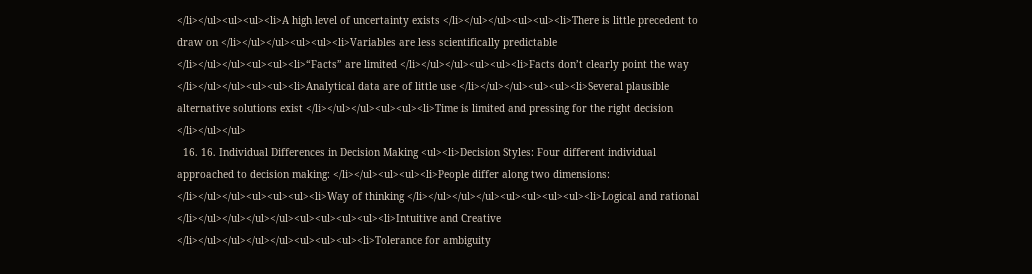</li></ul><ul><ul><li>A high level of uncertainty exists </li></ul></ul><ul><ul><li>There is little precedent to draw on </li></ul></ul><ul><ul><li>Variables are less scientifically predictable </li></ul></ul><ul><ul><li>“Facts” are limited </li></ul></ul><ul><ul><li>Facts don’t clearly point the way </li></ul></ul><ul><ul><li>Analytical data are of little use </li></ul></ul><ul><ul><li>Several plausible alternative solutions exist </li></ul></ul><ul><ul><li>Time is limited and pressing for the right decision </li></ul></ul>
  16. 16. Individual Differences in Decision Making <ul><li>Decision Styles: Four different individual approached to decision making: </li></ul><ul><ul><li>People differ along two dimensions: </li></ul></ul><ul><ul><ul><li>Way of thinking </li></ul></ul></ul><ul><ul><ul><ul><li>Logical and rational </li></ul></ul></ul></ul><ul><ul><ul><ul><li>Intuitive and Creative </li></ul></ul></ul></ul><ul><ul><ul><li>Tolerance for ambiguity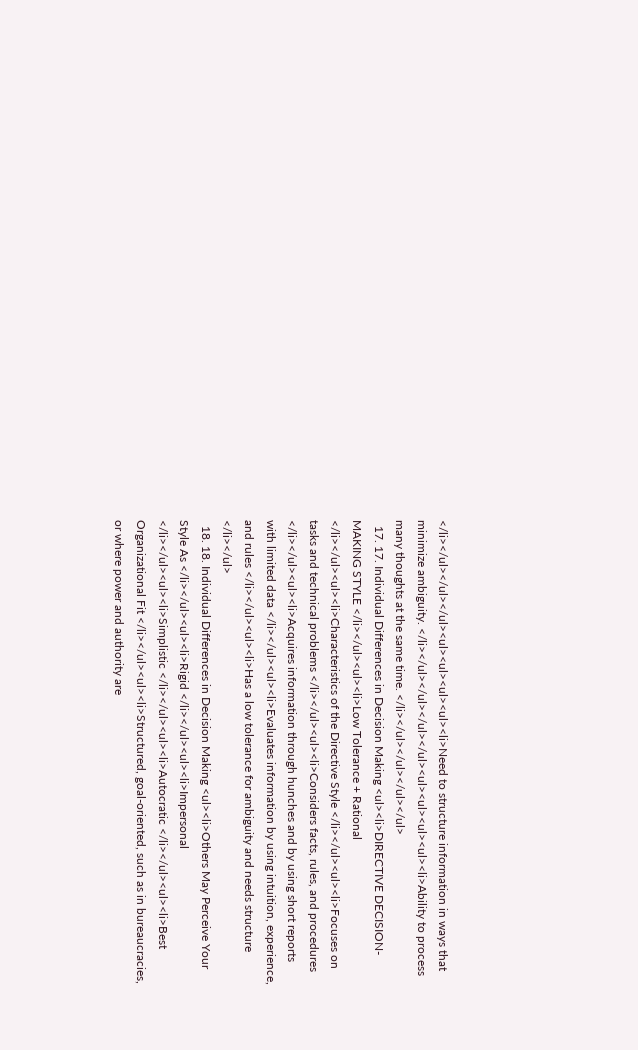</li></ul></ul></ul><ul><ul><ul><ul><li>Need to structure information in ways that minimize ambiguity. </li></ul></ul></ul></ul><ul><ul><ul><ul><li>Ability to process many thoughts at the same time. </li></ul></ul></ul></ul>
  17. 17. Individual Differences in Decision Making <ul><li>DIRECTIVE DECISION-MAKING STYLE </li></ul><ul><li>Low Tolerance + Rational </li></ul><ul><li>Characteristics of the Directive Style </li></ul><ul><li>Focuses on tasks and technical problems </li></ul><ul><li>Considers facts, rules, and procedures </li></ul><ul><li>Acquires information through hunches and by using short reports with limited data </li></ul><ul><li>Evaluates information by using intuition, experience, and rules </li></ul><ul><li>Has a low tolerance for ambiguity and needs structure </li></ul>
  18. 18. Individual Differences in Decision Making <ul><li>Others May Perceive Your Style As </li></ul><ul><li>Rigid </li></ul><ul><li>Impersonal </li></ul><ul><li>Simplistic </li></ul><ul><li>Autocratic </li></ul><ul><li>Best Organizational Fit </li></ul><ul><li>Structured, goal-oriented, such as in bureaucracies, or where power and authority are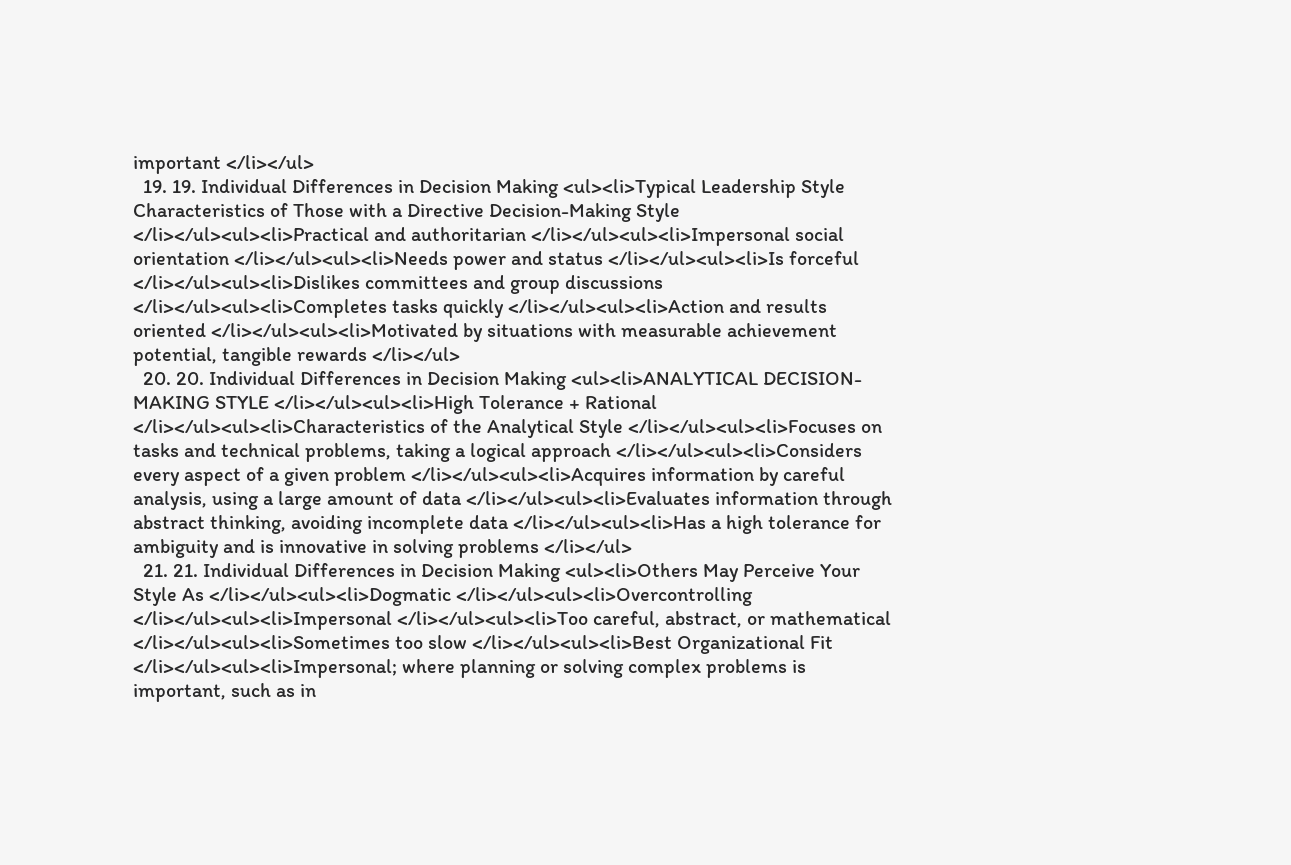important </li></ul>
  19. 19. Individual Differences in Decision Making <ul><li>Typical Leadership Style Characteristics of Those with a Directive Decision-Making Style </li></ul><ul><li>Practical and authoritarian </li></ul><ul><li>Impersonal social orientation </li></ul><ul><li>Needs power and status </li></ul><ul><li>Is forceful </li></ul><ul><li>Dislikes committees and group discussions </li></ul><ul><li>Completes tasks quickly </li></ul><ul><li>Action and results oriented </li></ul><ul><li>Motivated by situations with measurable achievement potential, tangible rewards </li></ul>
  20. 20. Individual Differences in Decision Making <ul><li>ANALYTICAL DECISION-MAKING STYLE </li></ul><ul><li>High Tolerance + Rational </li></ul><ul><li>Characteristics of the Analytical Style </li></ul><ul><li>Focuses on tasks and technical problems, taking a logical approach </li></ul><ul><li>Considers every aspect of a given problem </li></ul><ul><li>Acquires information by careful analysis, using a large amount of data </li></ul><ul><li>Evaluates information through abstract thinking, avoiding incomplete data </li></ul><ul><li>Has a high tolerance for ambiguity and is innovative in solving problems </li></ul>
  21. 21. Individual Differences in Decision Making <ul><li>Others May Perceive Your Style As </li></ul><ul><li>Dogmatic </li></ul><ul><li>Overcontrolling </li></ul><ul><li>Impersonal </li></ul><ul><li>Too careful, abstract, or mathematical </li></ul><ul><li>Sometimes too slow </li></ul><ul><li>Best Organizational Fit </li></ul><ul><li>Impersonal; where planning or solving complex problems is important, such as in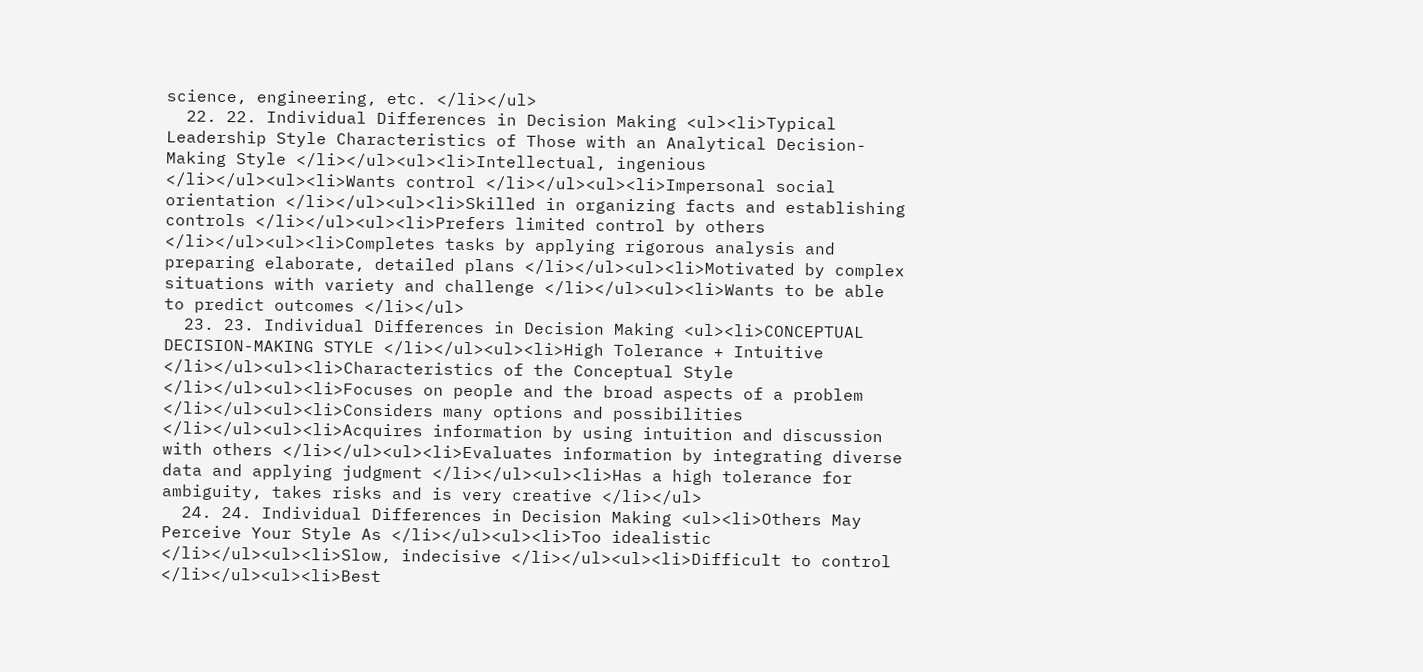science, engineering, etc. </li></ul>
  22. 22. Individual Differences in Decision Making <ul><li>Typical Leadership Style Characteristics of Those with an Analytical Decision-Making Style </li></ul><ul><li>Intellectual, ingenious </li></ul><ul><li>Wants control </li></ul><ul><li>Impersonal social orientation </li></ul><ul><li>Skilled in organizing facts and establishing controls </li></ul><ul><li>Prefers limited control by others </li></ul><ul><li>Completes tasks by applying rigorous analysis and preparing elaborate, detailed plans </li></ul><ul><li>Motivated by complex situations with variety and challenge </li></ul><ul><li>Wants to be able to predict outcomes </li></ul>
  23. 23. Individual Differences in Decision Making <ul><li>CONCEPTUAL DECISION-MAKING STYLE </li></ul><ul><li>High Tolerance + Intuitive </li></ul><ul><li>Characteristics of the Conceptual Style </li></ul><ul><li>Focuses on people and the broad aspects of a problem </li></ul><ul><li>Considers many options and possibilities </li></ul><ul><li>Acquires information by using intuition and discussion with others </li></ul><ul><li>Evaluates information by integrating diverse data and applying judgment </li></ul><ul><li>Has a high tolerance for ambiguity, takes risks and is very creative </li></ul>
  24. 24. Individual Differences in Decision Making <ul><li>Others May Perceive Your Style As </li></ul><ul><li>Too idealistic </li></ul><ul><li>Slow, indecisive </li></ul><ul><li>Difficult to control </li></ul><ul><li>Best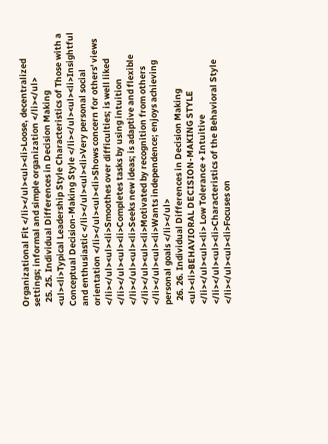Organizational Fit </li></ul><ul><li>Loose, decentralized settings; informal and simple organization </li></ul>
  25. 25. Individual Differences in Decision Making <ul><li>Typical Leadership Style Characteristics of Those with a Conceptual Decision-Making Style </li></ul><ul><li>Insightful and enthusiastic </li></ul><ul><li>Very personal social orientation </li></ul><ul><li>Shows concern for others' views </li></ul><ul><li>Smoothes over difficulties; is well liked </li></ul><ul><li>Completes tasks by using intuition </li></ul><ul><li>Seeks new ideas; is adaptive and flexible </li></ul><ul><li>Motivated by recognition from others </li></ul><ul><li>Wants independence; enjoys achieving personal goals </li></ul>
  26. 26. Individual Differences in Decision Making <ul><li>BEHAVIORAL DECISION-MAKING STYLE </li></ul><ul><li> Low Tolerance + Intuitive </li></ul><ul><li>Characteristics of the Behavioral Style </li></ul><ul><li>Focuses on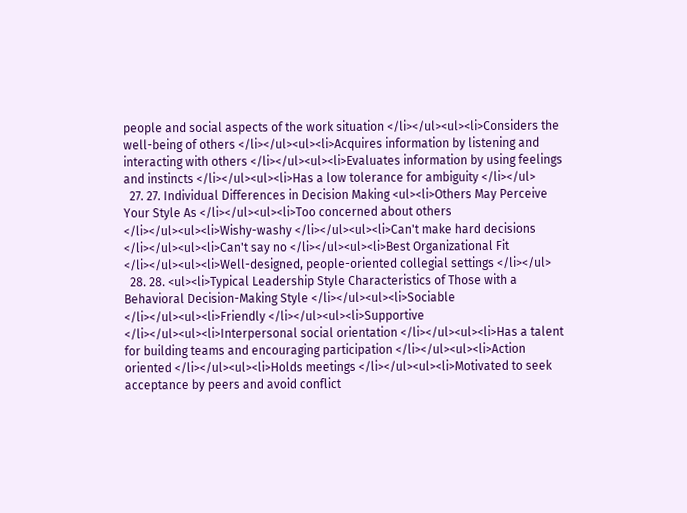people and social aspects of the work situation </li></ul><ul><li>Considers the well-being of others </li></ul><ul><li>Acquires information by listening and interacting with others </li></ul><ul><li>Evaluates information by using feelings and instincts </li></ul><ul><li>Has a low tolerance for ambiguity </li></ul>
  27. 27. Individual Differences in Decision Making <ul><li>Others May Perceive Your Style As </li></ul><ul><li>Too concerned about others </li></ul><ul><li>Wishy-washy </li></ul><ul><li>Can't make hard decisions </li></ul><ul><li>Can't say no </li></ul><ul><li>Best Organizational Fit </li></ul><ul><li>Well-designed, people-oriented collegial settings </li></ul>
  28. 28. <ul><li>Typical Leadership Style Characteristics of Those with a Behavioral Decision-Making Style </li></ul><ul><li>Sociable </li></ul><ul><li>Friendly </li></ul><ul><li>Supportive </li></ul><ul><li>Interpersonal social orientation </li></ul><ul><li>Has a talent for building teams and encouraging participation </li></ul><ul><li>Action oriented </li></ul><ul><li>Holds meetings </li></ul><ul><li>Motivated to seek acceptance by peers and avoid conflict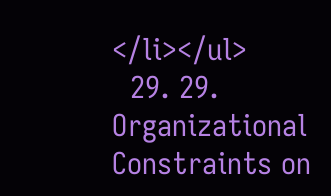</li></ul>
  29. 29. Organizational Constraints on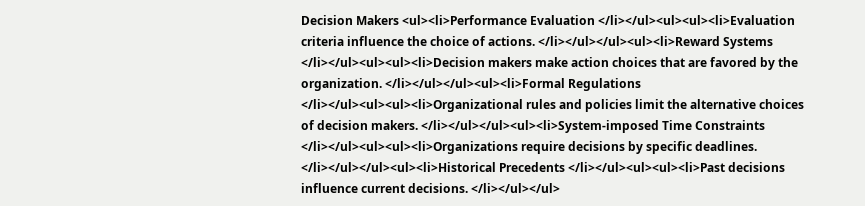Decision Makers <ul><li>Performance Evaluation </li></ul><ul><ul><li>Evaluation criteria influence the choice of actions. </li></ul></ul><ul><li>Reward Systems </li></ul><ul><ul><li>Decision makers make action choices that are favored by the organization. </li></ul></ul><ul><li>Formal Regulations </li></ul><ul><ul><li>Organizational rules and policies limit the alternative choices of decision makers. </li></ul></ul><ul><li>System-imposed Time Constraints </li></ul><ul><ul><li>Organizations require decisions by specific deadlines. </li></ul></ul><ul><li>Historical Precedents </li></ul><ul><ul><li>Past decisions influence current decisions. </li></ul></ul>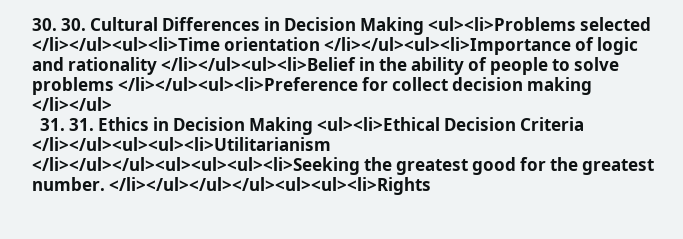30. 30. Cultural Differences in Decision Making <ul><li>Problems selected </li></ul><ul><li>Time orientation </li></ul><ul><li>Importance of logic and rationality </li></ul><ul><li>Belief in the ability of people to solve problems </li></ul><ul><li>Preference for collect decision making </li></ul>
  31. 31. Ethics in Decision Making <ul><li>Ethical Decision Criteria </li></ul><ul><ul><li>Utilitarianism </li></ul></ul><ul><ul><ul><li>Seeking the greatest good for the greatest number. </li></ul></ul></ul><ul><ul><li>Rights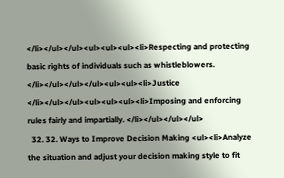</li></ul></ul><ul><ul><ul><li>Respecting and protecting basic rights of individuals such as whistleblowers. </li></ul></ul></ul><ul><ul><li>Justice </li></ul></ul><ul><ul><ul><li>Imposing and enforcing rules fairly and impartially. </li></ul></ul></ul>
  32. 32. Ways to Improve Decision Making <ul><li>Analyze the situation and adjust your decision making style to fit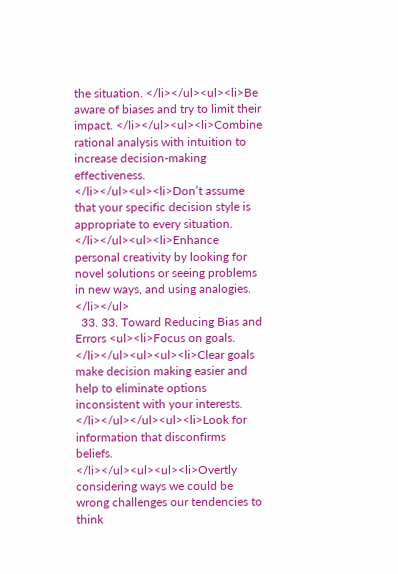the situation. </li></ul><ul><li>Be aware of biases and try to limit their impact. </li></ul><ul><li>Combine rational analysis with intuition to increase decision-making effectiveness. </li></ul><ul><li>Don’t assume that your specific decision style is appropriate to every situation. </li></ul><ul><li>Enhance personal creativity by looking for novel solutions or seeing problems in new ways, and using analogies. </li></ul>
  33. 33. Toward Reducing Bias and Errors <ul><li>Focus on goals. </li></ul><ul><ul><li>Clear goals make decision making easier and help to eliminate options inconsistent with your interests. </li></ul></ul><ul><li>Look for information that disconfirms beliefs. </li></ul><ul><ul><li>Overtly considering ways we could be wrong challenges our tendencies to think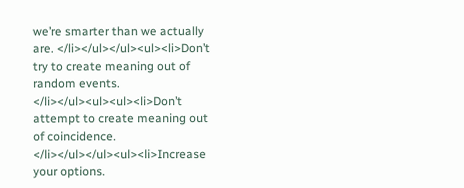we’re smarter than we actually are. </li></ul></ul><ul><li>Don’t try to create meaning out of random events. </li></ul><ul><ul><li>Don’t attempt to create meaning out of coincidence. </li></ul></ul><ul><li>Increase your options.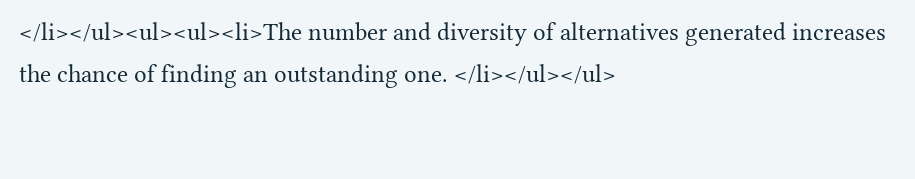</li></ul><ul><ul><li>The number and diversity of alternatives generated increases the chance of finding an outstanding one. </li></ul></ul>